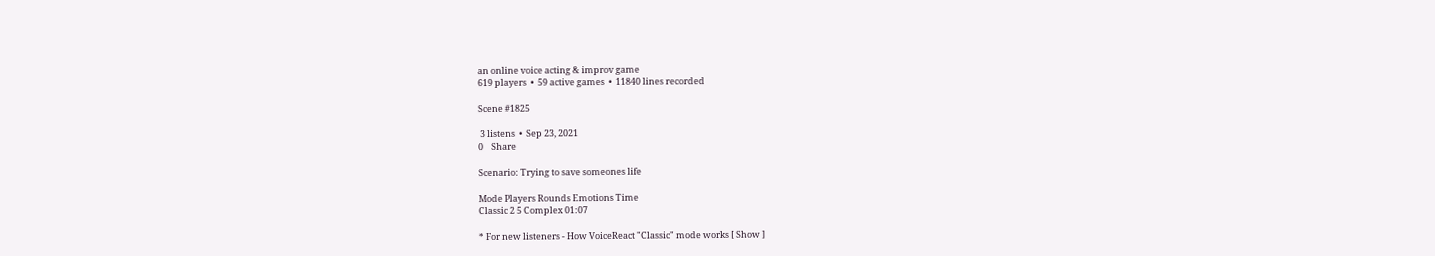an online voice acting & improv game
619 players  •  59 active games  •  11840 lines recorded

Scene #1825

 3 listens  •  Sep 23, 2021
0    Share

Scenario: Trying to save someones life

Mode Players Rounds Emotions Time
Classic 2 5 Complex 01:07

* For new listeners - How VoiceReact "Classic" mode works [ Show ]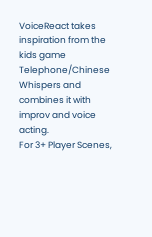VoiceReact takes inspiration from the kids game Telephone/Chinese Whispers and combines it with improv and voice acting.
For 3+ Player Scenes,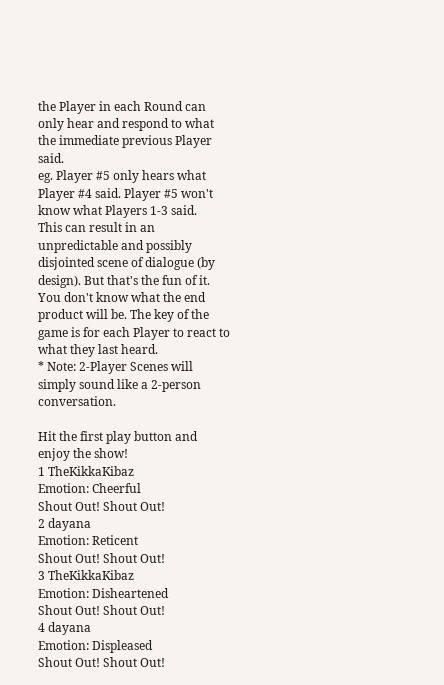the Player in each Round can only hear and respond to what the immediate previous Player said.
eg. Player #5 only hears what Player #4 said. Player #5 won't know what Players 1-3 said.
This can result in an unpredictable and possibly disjointed scene of dialogue (by design). But that's the fun of it. You don't know what the end product will be. The key of the game is for each Player to react to what they last heard.
* Note: 2-Player Scenes will simply sound like a 2-person conversation.

Hit the first play button and enjoy the show!
1 TheKikkaKibaz
Emotion: Cheerful
Shout Out! Shout Out!
2 dayana
Emotion: Reticent
Shout Out! Shout Out!
3 TheKikkaKibaz
Emotion: Disheartened
Shout Out! Shout Out!
4 dayana
Emotion: Displeased
Shout Out! Shout Out!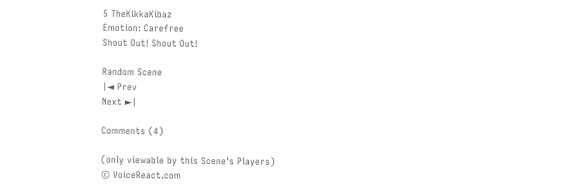5 TheKikkaKibaz
Emotion: Carefree
Shout Out! Shout Out!

Random Scene
|◄ Prev
Next ►|

Comments (4)

(only viewable by this Scene's Players)
© VoiceReact.com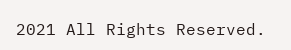2021 All Rights Reserved.